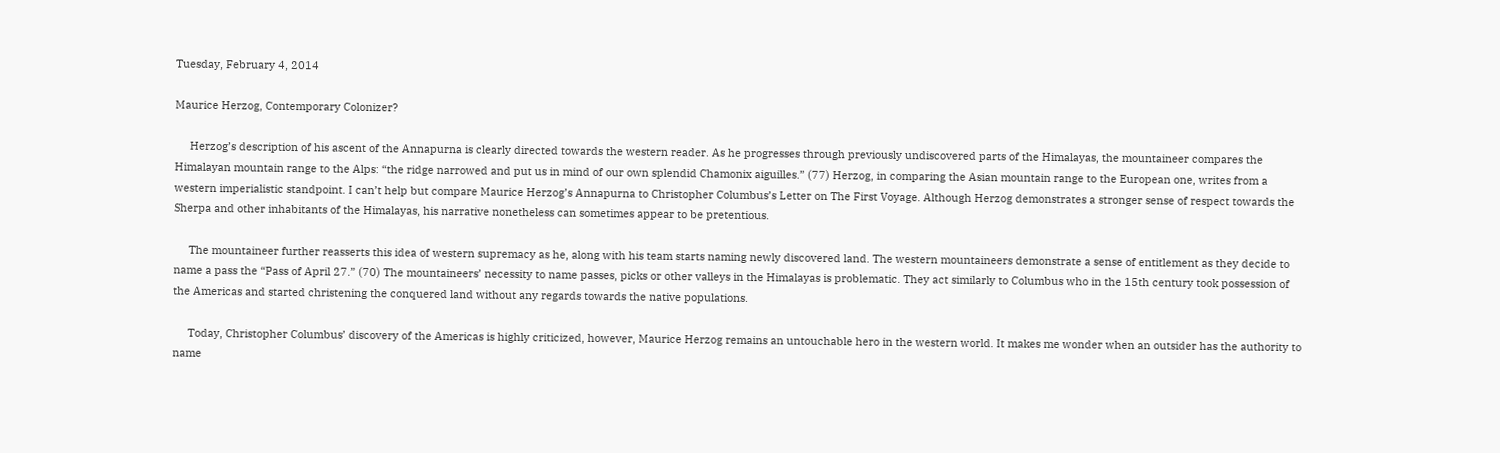Tuesday, February 4, 2014

Maurice Herzog, Contemporary Colonizer?

     Herzog’s description of his ascent of the Annapurna is clearly directed towards the western reader. As he progresses through previously undiscovered parts of the Himalayas, the mountaineer compares the Himalayan mountain range to the Alps: “the ridge narrowed and put us in mind of our own splendid Chamonix aiguilles.” (77) Herzog, in comparing the Asian mountain range to the European one, writes from a western imperialistic standpoint. I can’t help but compare Maurice Herzog’s Annapurna to Christopher Columbus’s Letter on The First Voyage. Although Herzog demonstrates a stronger sense of respect towards the Sherpa and other inhabitants of the Himalayas, his narrative nonetheless can sometimes appear to be pretentious.

     The mountaineer further reasserts this idea of western supremacy as he, along with his team starts naming newly discovered land. The western mountaineers demonstrate a sense of entitlement as they decide to name a pass the “Pass of April 27.” (70) The mountaineers’ necessity to name passes, picks or other valleys in the Himalayas is problematic. They act similarly to Columbus who in the 15th century took possession of the Americas and started christening the conquered land without any regards towards the native populations.

     Today, Christopher Columbus’ discovery of the Americas is highly criticized, however, Maurice Herzog remains an untouchable hero in the western world. It makes me wonder when an outsider has the authority to name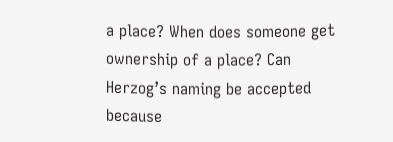a place? When does someone get ownership of a place? Can Herzog’s naming be accepted because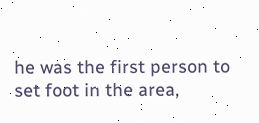he was the first person to set foot in the area,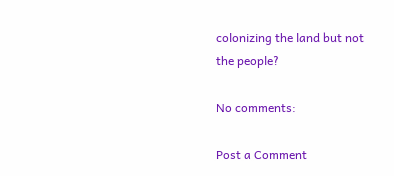colonizing the land but not the people?

No comments:

Post a Comment